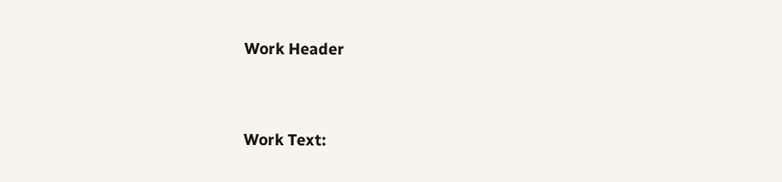Work Header


Work Text: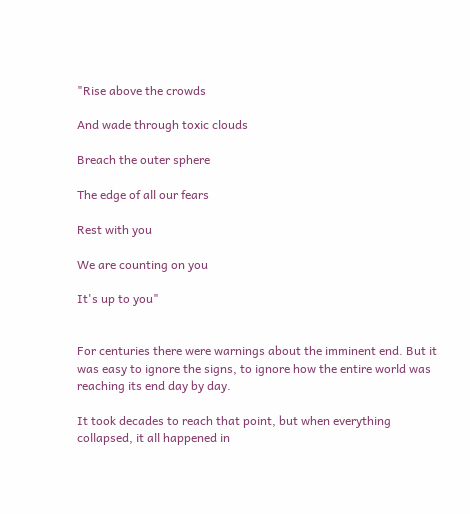"Rise above the crowds

And wade through toxic clouds

Breach the outer sphere

The edge of all our fears

Rest with you

We are counting on you

It's up to you"


For centuries there were warnings about the imminent end. But it was easy to ignore the signs, to ignore how the entire world was reaching its end day by day.

It took decades to reach that point, but when everything collapsed, it all happened in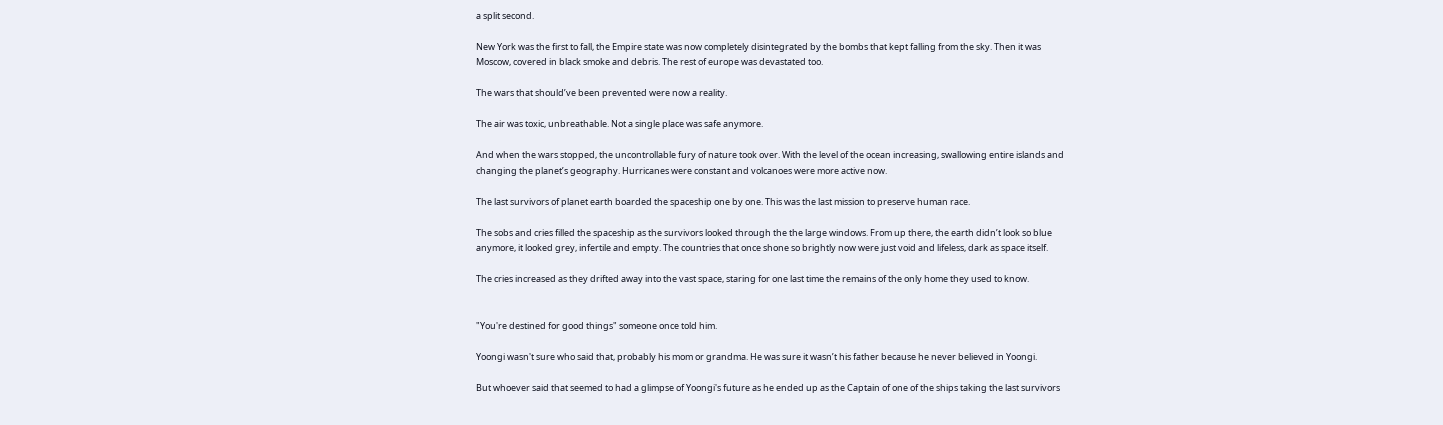a split second.

New York was the first to fall, the Empire state was now completely disintegrated by the bombs that kept falling from the sky. Then it was Moscow, covered in black smoke and debris. The rest of europe was devastated too.

The wars that should’ve been prevented were now a reality.

The air was toxic, unbreathable. Not a single place was safe anymore.

And when the wars stopped, the uncontrollable fury of nature took over. With the level of the ocean increasing, swallowing entire islands and changing the planet’s geography. Hurricanes were constant and volcanoes were more active now.

The last survivors of planet earth boarded the spaceship one by one. This was the last mission to preserve human race.

The sobs and cries filled the spaceship as the survivors looked through the the large windows. From up there, the earth didn’t look so blue anymore, it looked grey, infertile and empty. The countries that once shone so brightly now were just void and lifeless, dark as space itself.

The cries increased as they drifted away into the vast space, staring for one last time the remains of the only home they used to know.


"You're destined for good things" someone once told him.

Yoongi wasn't sure who said that, probably his mom or grandma. He was sure it wasn’t his father because he never believed in Yoongi.

But whoever said that seemed to had a glimpse of Yoongi's future as he ended up as the Captain of one of the ships taking the last survivors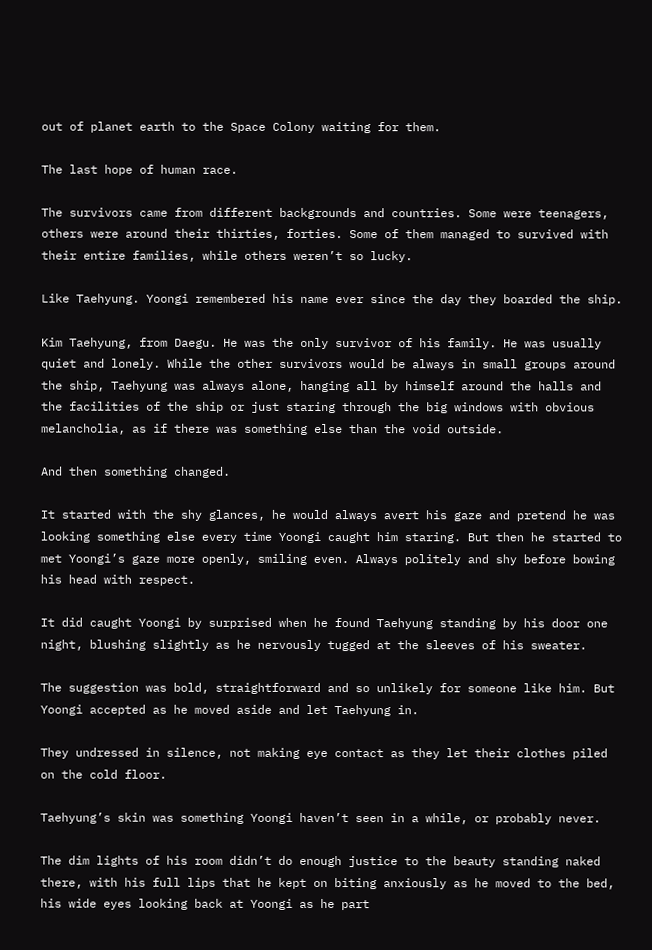out of planet earth to the Space Colony waiting for them.

The last hope of human race.

The survivors came from different backgrounds and countries. Some were teenagers, others were around their thirties, forties. Some of them managed to survived with their entire families, while others weren’t so lucky.

Like Taehyung. Yoongi remembered his name ever since the day they boarded the ship.

Kim Taehyung, from Daegu. He was the only survivor of his family. He was usually quiet and lonely. While the other survivors would be always in small groups around the ship, Taehyung was always alone, hanging all by himself around the halls and the facilities of the ship or just staring through the big windows with obvious melancholia, as if there was something else than the void outside.

And then something changed.

It started with the shy glances, he would always avert his gaze and pretend he was looking something else every time Yoongi caught him staring. But then he started to met Yoongi’s gaze more openly, smiling even. Always politely and shy before bowing his head with respect.

It did caught Yoongi by surprised when he found Taehyung standing by his door one night, blushing slightly as he nervously tugged at the sleeves of his sweater.

The suggestion was bold, straightforward and so unlikely for someone like him. But Yoongi accepted as he moved aside and let Taehyung in.

They undressed in silence, not making eye contact as they let their clothes piled on the cold floor.

Taehyung’s skin was something Yoongi haven’t seen in a while, or probably never.

The dim lights of his room didn’t do enough justice to the beauty standing naked there, with his full lips that he kept on biting anxiously as he moved to the bed, his wide eyes looking back at Yoongi as he part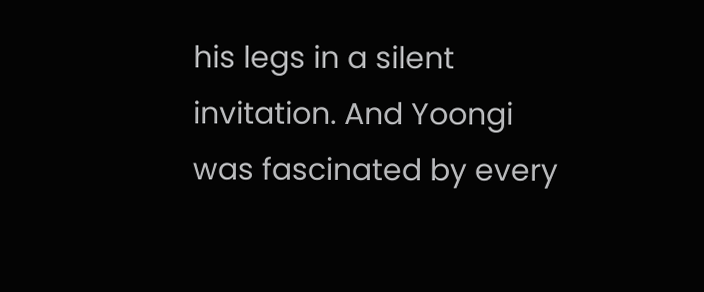his legs in a silent invitation. And Yoongi was fascinated by every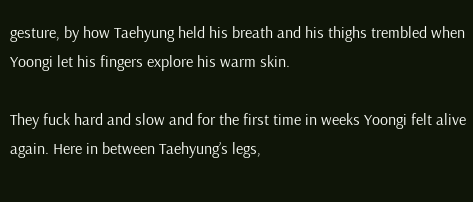gesture, by how Taehyung held his breath and his thighs trembled when Yoongi let his fingers explore his warm skin.

They fuck hard and slow and for the first time in weeks Yoongi felt alive again. Here in between Taehyung’s legs,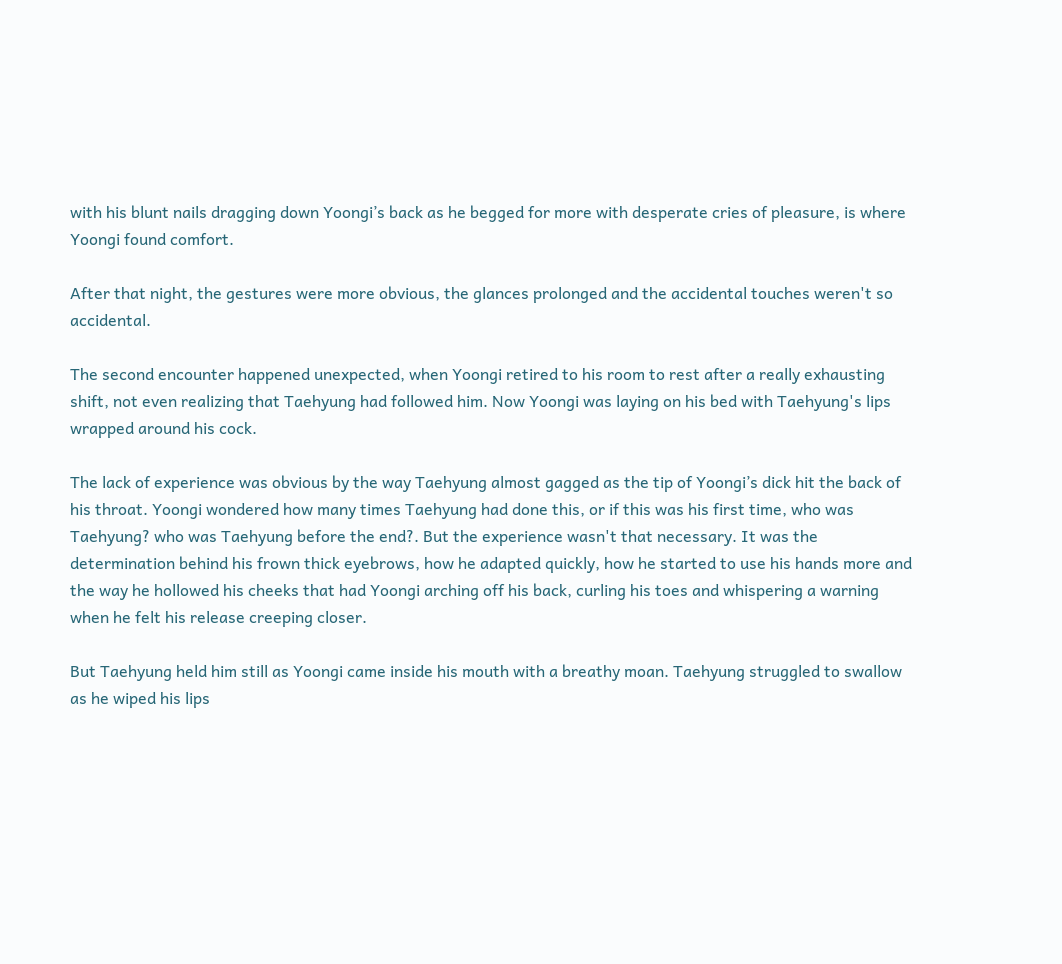with his blunt nails dragging down Yoongi’s back as he begged for more with desperate cries of pleasure, is where Yoongi found comfort.

After that night, the gestures were more obvious, the glances prolonged and the accidental touches weren't so accidental.

The second encounter happened unexpected, when Yoongi retired to his room to rest after a really exhausting shift, not even realizing that Taehyung had followed him. Now Yoongi was laying on his bed with Taehyung's lips wrapped around his cock.

The lack of experience was obvious by the way Taehyung almost gagged as the tip of Yoongi’s dick hit the back of his throat. Yoongi wondered how many times Taehyung had done this, or if this was his first time, who was Taehyung? who was Taehyung before the end?. But the experience wasn't that necessary. It was the determination behind his frown thick eyebrows, how he adapted quickly, how he started to use his hands more and the way he hollowed his cheeks that had Yoongi arching off his back, curling his toes and whispering a warning when he felt his release creeping closer.

But Taehyung held him still as Yoongi came inside his mouth with a breathy moan. Taehyung struggled to swallow as he wiped his lips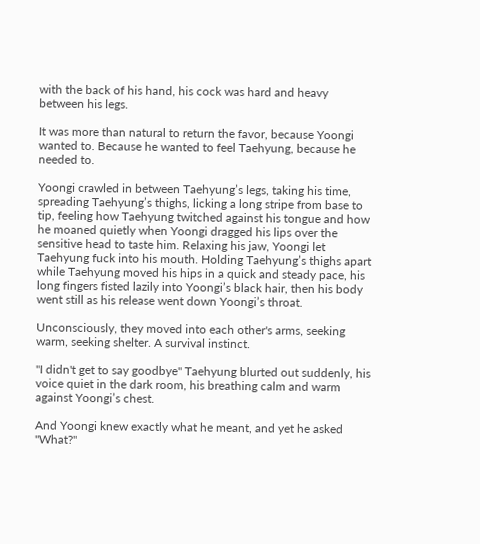with the back of his hand, his cock was hard and heavy between his legs.

It was more than natural to return the favor, because Yoongi wanted to. Because he wanted to feel Taehyung, because he needed to.

Yoongi crawled in between Taehyung’s legs, taking his time, spreading Taehyung’s thighs, licking a long stripe from base to tip, feeling how Taehyung twitched against his tongue and how he moaned quietly when Yoongi dragged his lips over the sensitive head to taste him. Relaxing his jaw, Yoongi let Taehyung fuck into his mouth. Holding Taehyung’s thighs apart while Taehyung moved his hips in a quick and steady pace, his long fingers fisted lazily into Yoongi’s black hair, then his body went still as his release went down Yoongi’s throat.

Unconsciously, they moved into each other's arms, seeking warm, seeking shelter. A survival instinct.

"I didn't get to say goodbye" Taehyung blurted out suddenly, his voice quiet in the dark room, his breathing calm and warm against Yoongi’s chest.

And Yoongi knew exactly what he meant, and yet he asked "What?"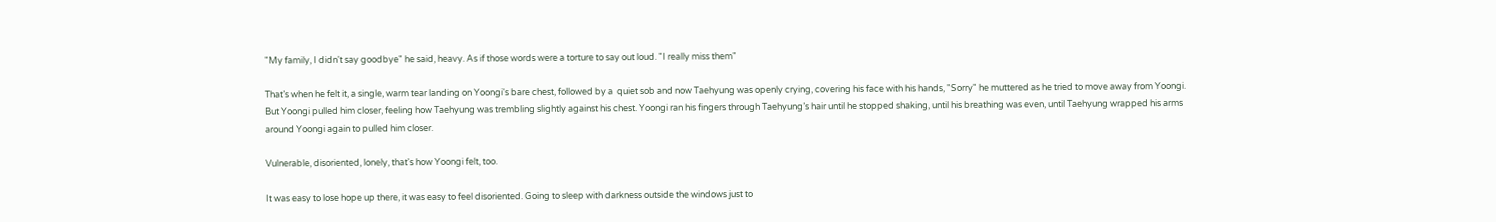"My family, I didn't say goodbye" he said, heavy. As if those words were a torture to say out loud. "I really miss them"

That’s when he felt it, a single, warm tear landing on Yoongi's bare chest, followed by a  quiet sob and now Taehyung was openly crying, covering his face with his hands, "Sorry" he muttered as he tried to move away from Yoongi. But Yoongi pulled him closer, feeling how Taehyung was trembling slightly against his chest. Yoongi ran his fingers through Taehyung’s hair until he stopped shaking, until his breathing was even, until Taehyung wrapped his arms around Yoongi again to pulled him closer.

Vulnerable, disoriented, lonely, that's how Yoongi felt, too.

It was easy to lose hope up there, it was easy to feel disoriented. Going to sleep with darkness outside the windows just to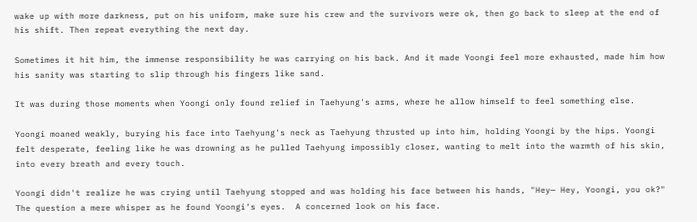wake up with more darkness, put on his uniform, make sure his crew and the survivors were ok, then go back to sleep at the end of his shift. Then repeat everything the next day.

Sometimes it hit him, the immense responsibility he was carrying on his back. And it made Yoongi feel more exhausted, made him how his sanity was starting to slip through his fingers like sand.

It was during those moments when Yoongi only found relief in Taehyung's arms, where he allow himself to feel something else.

Yoongi moaned weakly, burying his face into Taehyung's neck as Taehyung thrusted up into him, holding Yoongi by the hips. Yoongi felt desperate, feeling like he was drowning as he pulled Taehyung impossibly closer, wanting to melt into the warmth of his skin, into every breath and every touch.

Yoongi didn't realize he was crying until Taehyung stopped and was holding his face between his hands, "Hey— Hey, Yoongi, you ok?" The question a mere whisper as he found Yoongi's eyes.  A concerned look on his face.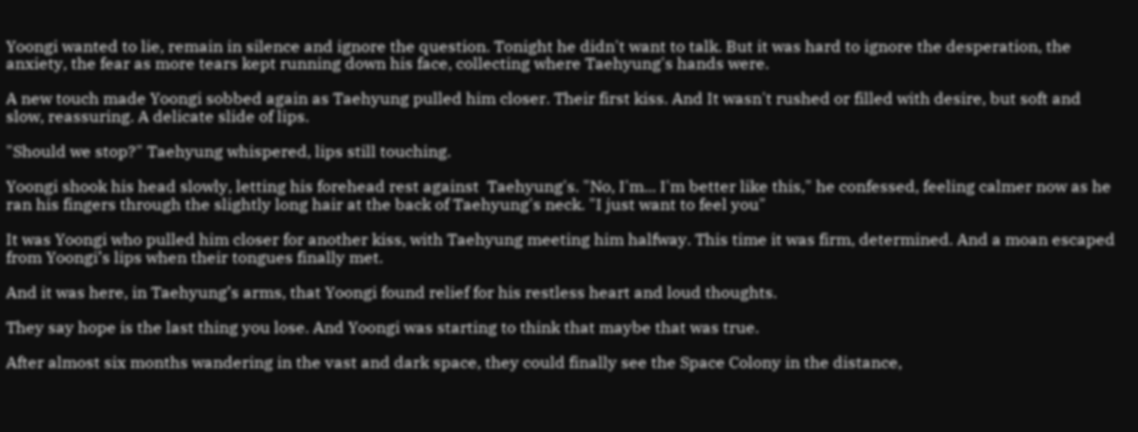Yoongi wanted to lie, remain in silence and ignore the question. Tonight he didn't want to talk. But it was hard to ignore the desperation, the anxiety, the fear as more tears kept running down his face, collecting where Taehyung's hands were.

A new touch made Yoongi sobbed again as Taehyung pulled him closer. Their first kiss. And It wasn't rushed or filled with desire, but soft and slow, reassuring. A delicate slide of lips.

"Should we stop?" Taehyung whispered, lips still touching.

Yoongi shook his head slowly, letting his forehead rest against  Taehyung's. "No, I'm... I'm better like this," he confessed, feeling calmer now as he ran his fingers through the slightly long hair at the back of Taehyung's neck. "I just want to feel you"

It was Yoongi who pulled him closer for another kiss, with Taehyung meeting him halfway. This time it was firm, determined. And a moan escaped from Yoongi’s lips when their tongues finally met.

And it was here, in Taehyung’s arms, that Yoongi found relief for his restless heart and loud thoughts.

They say hope is the last thing you lose. And Yoongi was starting to think that maybe that was true.

After almost six months wandering in the vast and dark space, they could finally see the Space Colony in the distance,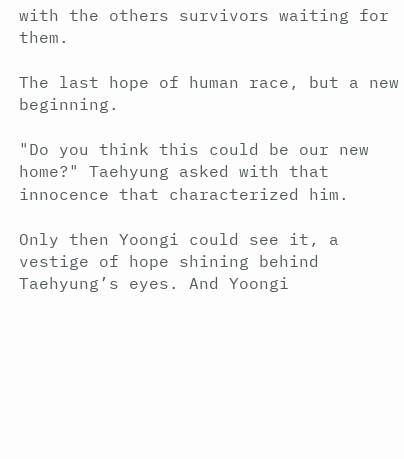with the others survivors waiting for them.

The last hope of human race, but a new beginning.

"Do you think this could be our new home?" Taehyung asked with that innocence that characterized him.

Only then Yoongi could see it, a vestige of hope shining behind Taehyung’s eyes. And Yoongi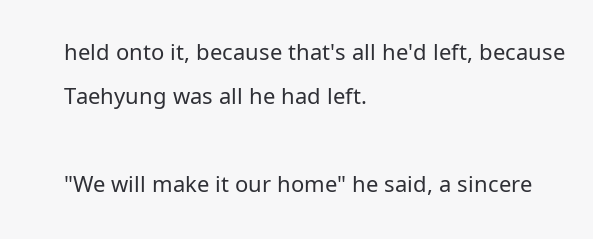held onto it, because that's all he'd left, because Taehyung was all he had left.

"We will make it our home" he said, a sincere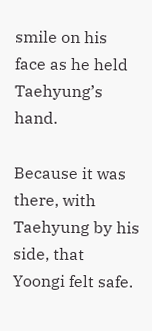smile on his face as he held Taehyung’s hand.

Because it was there, with Taehyung by his side, that Yoongi felt safe.